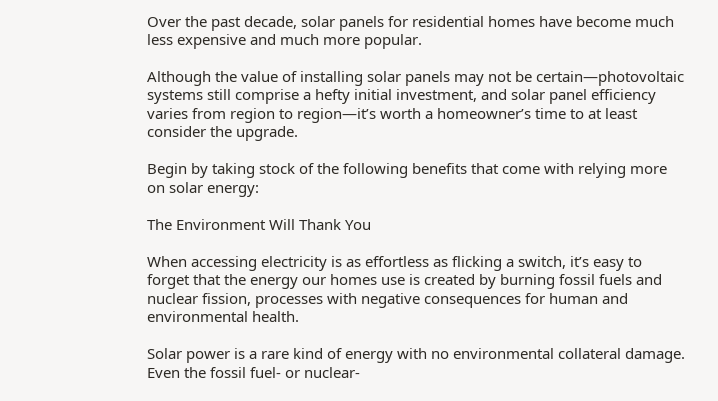Over the past decade, solar panels for residential homes have become much less expensive and much more popular.

Although the value of installing solar panels may not be certain—photovoltaic systems still comprise a hefty initial investment, and solar panel efficiency varies from region to region—it’s worth a homeowner’s time to at least consider the upgrade.

Begin by taking stock of the following benefits that come with relying more on solar energy:

The Environment Will Thank You

When accessing electricity is as effortless as flicking a switch, it’s easy to forget that the energy our homes use is created by burning fossil fuels and nuclear fission, processes with negative consequences for human and environmental health.

Solar power is a rare kind of energy with no environmental collateral damage. Even the fossil fuel- or nuclear-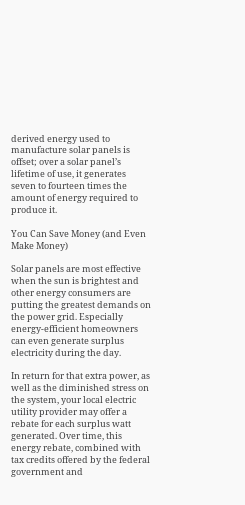derived energy used to manufacture solar panels is offset; over a solar panel’s lifetime of use, it generates seven to fourteen times the amount of energy required to produce it.

You Can Save Money (and Even Make Money)

Solar panels are most effective when the sun is brightest and other energy consumers are putting the greatest demands on the power grid. Especially energy-efficient homeowners can even generate surplus electricity during the day.

In return for that extra power, as well as the diminished stress on the system, your local electric utility provider may offer a rebate for each surplus watt generated. Over time, this energy rebate, combined with tax credits offered by the federal government and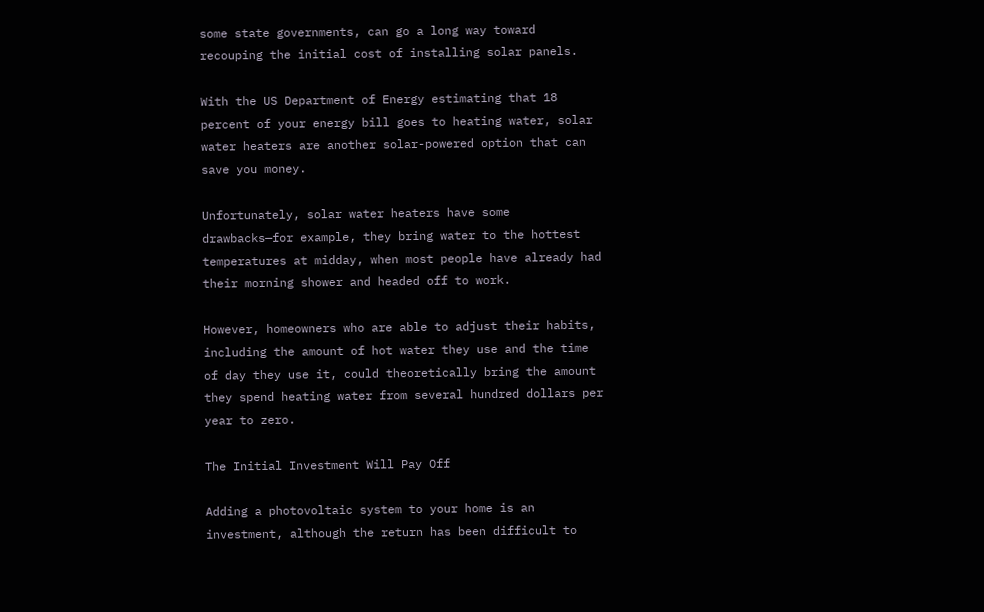some state governments, can go a long way toward recouping the initial cost of installing solar panels.

With the US Department of Energy estimating that 18 percent of your energy bill goes to heating water, solar water heaters are another solar-powered option that can save you money.

Unfortunately, solar water heaters have some drawbacks—for example, they bring water to the hottest temperatures at midday, when most people have already had their morning shower and headed off to work.

However, homeowners who are able to adjust their habits, including the amount of hot water they use and the time of day they use it, could theoretically bring the amount they spend heating water from several hundred dollars per year to zero.

The Initial Investment Will Pay Off

Adding a photovoltaic system to your home is an investment, although the return has been difficult to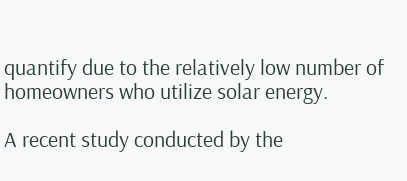quantify due to the relatively low number of homeowners who utilize solar energy.

A recent study conducted by the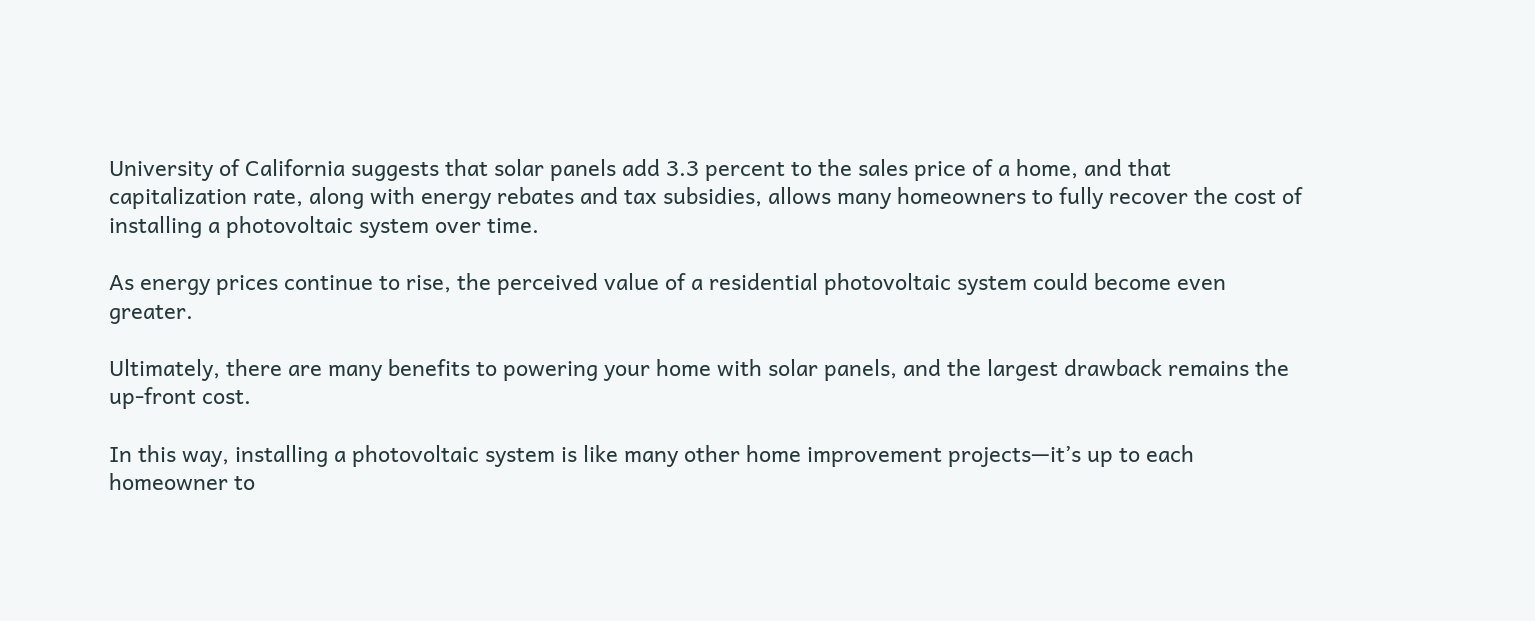University of California suggests that solar panels add 3.3 percent to the sales price of a home, and that capitalization rate, along with energy rebates and tax subsidies, allows many homeowners to fully recover the cost of installing a photovoltaic system over time.

As energy prices continue to rise, the perceived value of a residential photovoltaic system could become even greater.

Ultimately, there are many benefits to powering your home with solar panels, and the largest drawback remains the up-front cost.

In this way, installing a photovoltaic system is like many other home improvement projects—it’s up to each homeowner to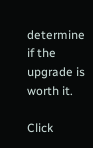determine if the upgrade is worth it.

Click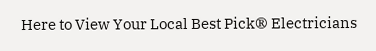Here to View Your Local Best Pick® Electricians